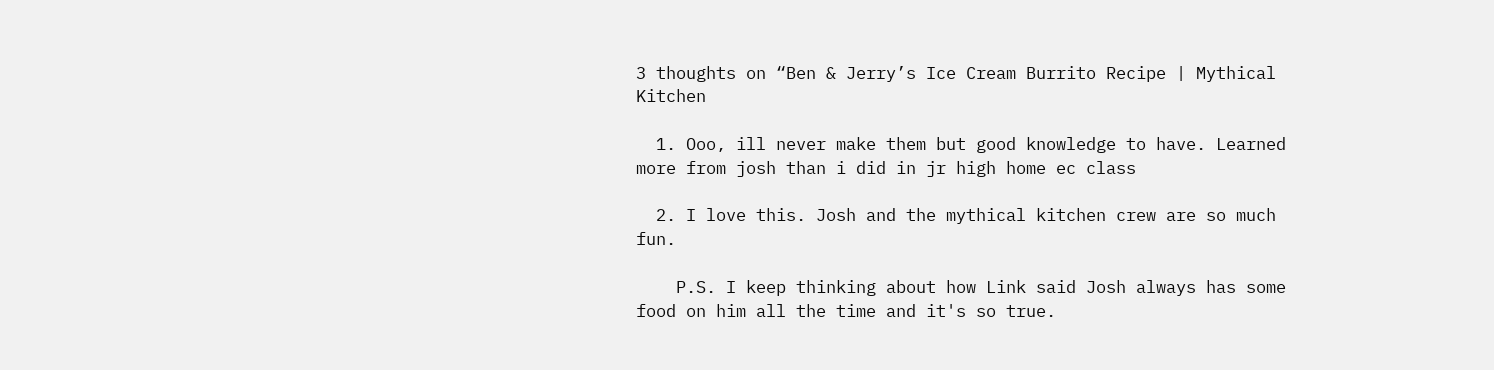3 thoughts on “Ben & Jerry’s Ice Cream Burrito Recipe | Mythical Kitchen

  1. Ooo, ill never make them but good knowledge to have. Learned more from josh than i did in jr high home ec class

  2. I love this. Josh and the mythical kitchen crew are so much fun.

    P.S. I keep thinking about how Link said Josh always has some food on him all the time and it's so true.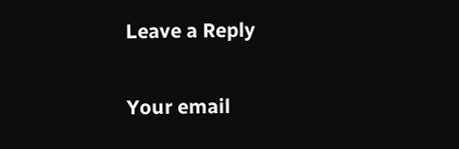Leave a Reply

Your email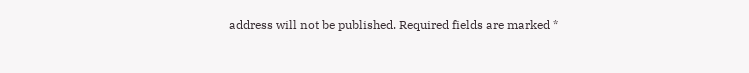address will not be published. Required fields are marked *